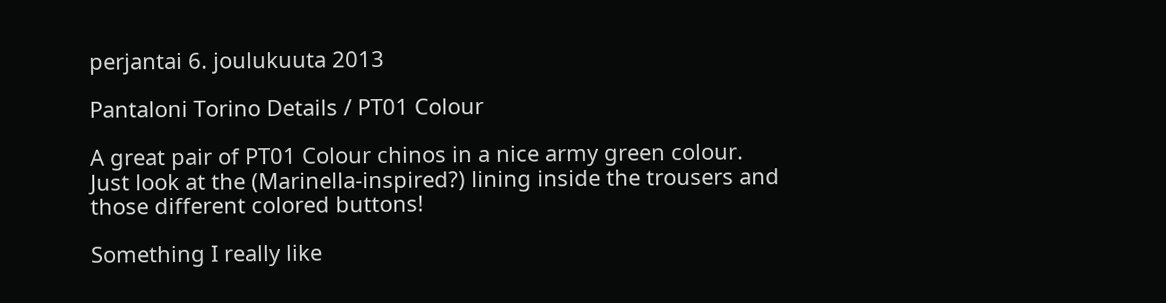perjantai 6. joulukuuta 2013

Pantaloni Torino Details / PT01 Colour

A great pair of PT01 Colour chinos in a nice army green colour.
Just look at the (Marinella-inspired?) lining inside the trousers and those different colored buttons!

Something I really like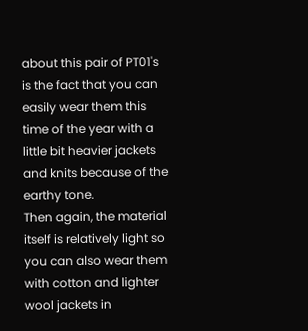about this pair of PT01's is the fact that you can easily wear them this time of the year with a little bit heavier jackets and knits because of the earthy tone.
Then again, the material itself is relatively light so you can also wear them with cotton and lighter wool jackets in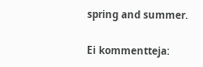spring and summer.

Ei kommentteja: